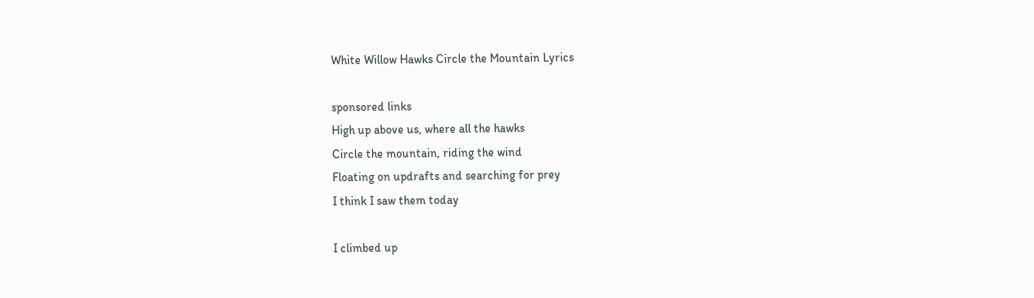White Willow Hawks Circle the Mountain Lyrics

sponsored links
High up above us, where all the hawks
Circle the mountain, riding the wind
Floating on updrafts and searching for prey
I think I saw them today

I climbed up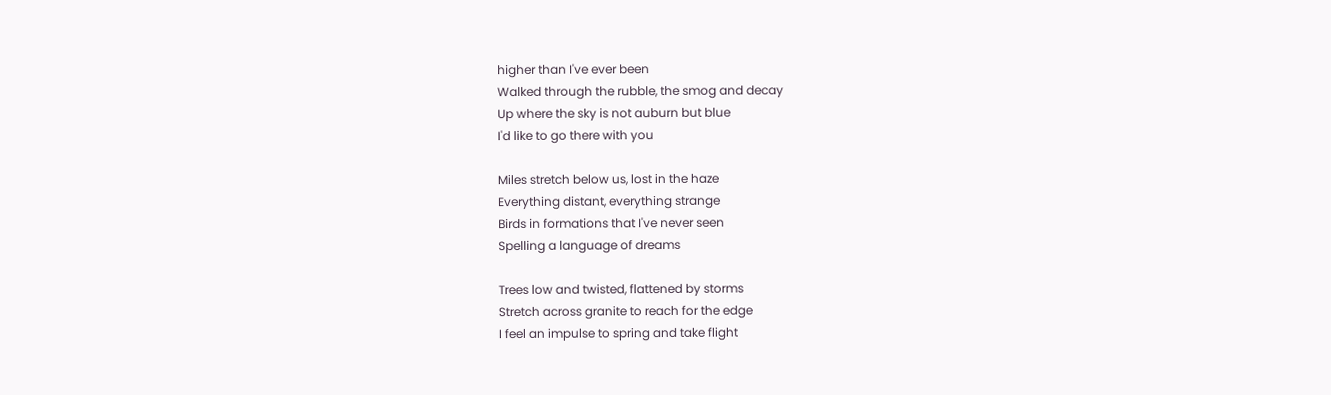higher than I've ever been
Walked through the rubble, the smog and decay
Up where the sky is not auburn but blue
I'd like to go there with you

Miles stretch below us, lost in the haze
Everything distant, everything strange
Birds in formations that I've never seen
Spelling a language of dreams

Trees low and twisted, flattened by storms
Stretch across granite to reach for the edge
I feel an impulse to spring and take flight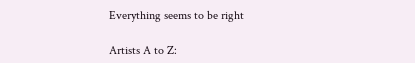Everything seems to be right

Artists A to Z: